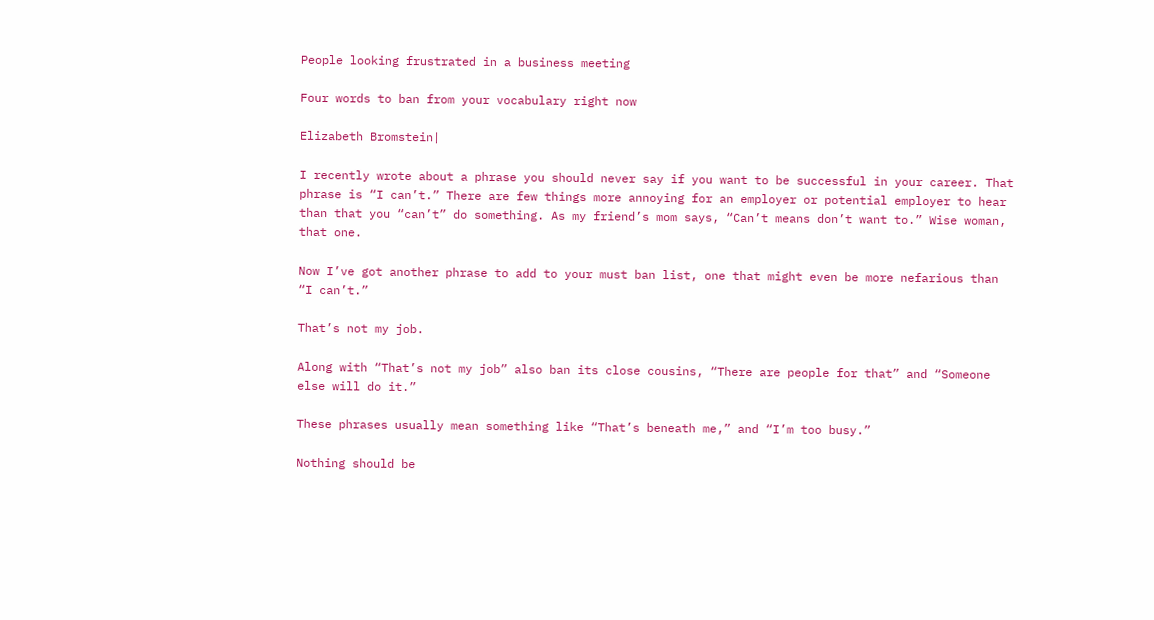People looking frustrated in a business meeting

Four words to ban from your vocabulary right now

Elizabeth Bromstein|

I recently wrote about a phrase you should never say if you want to be successful in your career. That phrase is “I can’t.” There are few things more annoying for an employer or potential employer to hear than that you “can’t” do something. As my friend’s mom says, “Can’t means don’t want to.” Wise woman, that one.

Now I’ve got another phrase to add to your must ban list, one that might even be more nefarious than “I can’t.”

That’s not my job.

Along with “That’s not my job” also ban its close cousins, “There are people for that” and “Someone else will do it.”

These phrases usually mean something like “That’s beneath me,” and “I’m too busy.”

Nothing should be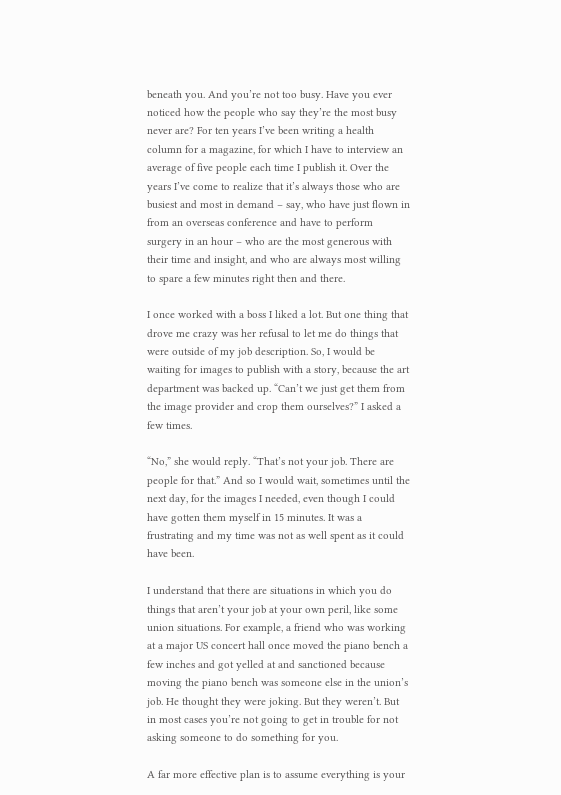beneath you. And you’re not too busy. Have you ever noticed how the people who say they’re the most busy never are? For ten years I’ve been writing a health column for a magazine, for which I have to interview an average of five people each time I publish it. Over the years I’ve come to realize that it’s always those who are busiest and most in demand – say, who have just flown in from an overseas conference and have to perform surgery in an hour – who are the most generous with their time and insight, and who are always most willing to spare a few minutes right then and there.

I once worked with a boss I liked a lot. But one thing that drove me crazy was her refusal to let me do things that were outside of my job description. So, I would be waiting for images to publish with a story, because the art department was backed up. “Can’t we just get them from the image provider and crop them ourselves?” I asked a few times.

“No,” she would reply. “That’s not your job. There are people for that.” And so I would wait, sometimes until the next day, for the images I needed, even though I could have gotten them myself in 15 minutes. It was a frustrating and my time was not as well spent as it could have been.

I understand that there are situations in which you do things that aren’t your job at your own peril, like some union situations. For example, a friend who was working at a major US concert hall once moved the piano bench a few inches and got yelled at and sanctioned because moving the piano bench was someone else in the union’s job. He thought they were joking. But they weren’t. But in most cases you’re not going to get in trouble for not asking someone to do something for you.

A far more effective plan is to assume everything is your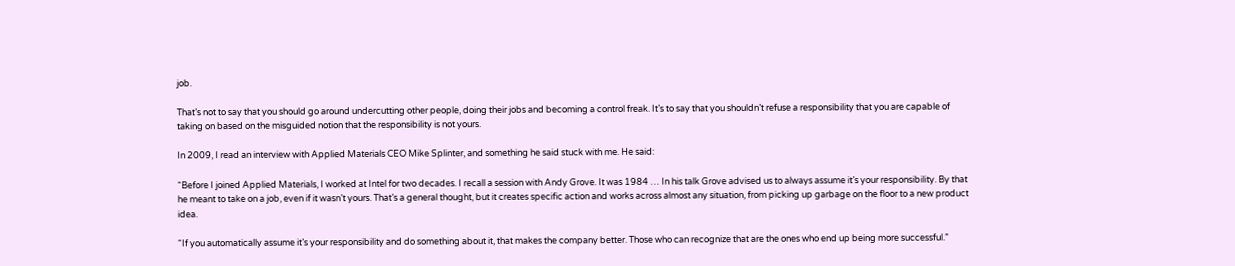job.

That’s not to say that you should go around undercutting other people, doing their jobs and becoming a control freak. It’s to say that you shouldn’t refuse a responsibility that you are capable of taking on based on the misguided notion that the responsibility is not yours.

In 2009, I read an interview with Applied Materials CEO Mike Splinter, and something he said stuck with me. He said:

“Before I joined Applied Materials, I worked at Intel for two decades. I recall a session with Andy Grove. It was 1984 … In his talk Grove advised us to always assume it’s your responsibility. By that he meant to take on a job, even if it wasn’t yours. That’s a general thought, but it creates specific action and works across almost any situation, from picking up garbage on the floor to a new product idea.

“If you automatically assume it’s your responsibility and do something about it, that makes the company better. Those who can recognize that are the ones who end up being more successful.”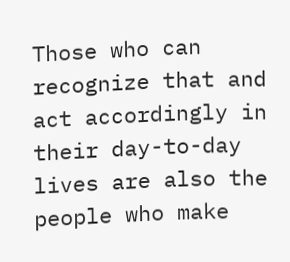Those who can recognize that and act accordingly in their day-to-day lives are also the people who make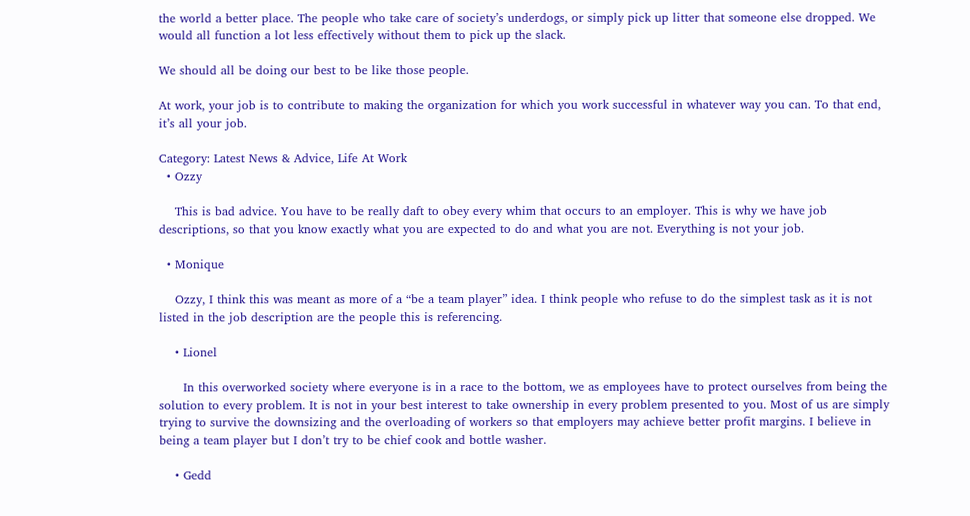the world a better place. The people who take care of society’s underdogs, or simply pick up litter that someone else dropped. We would all function a lot less effectively without them to pick up the slack.

We should all be doing our best to be like those people.

At work, your job is to contribute to making the organization for which you work successful in whatever way you can. To that end, it’s all your job.

Category: Latest News & Advice, Life At Work
  • Ozzy

    This is bad advice. You have to be really daft to obey every whim that occurs to an employer. This is why we have job descriptions, so that you know exactly what you are expected to do and what you are not. Everything is not your job.

  • Monique

    Ozzy, I think this was meant as more of a “be a team player” idea. I think people who refuse to do the simplest task as it is not listed in the job description are the people this is referencing.

    • Lionel

      In this overworked society where everyone is in a race to the bottom, we as employees have to protect ourselves from being the solution to every problem. It is not in your best interest to take ownership in every problem presented to you. Most of us are simply trying to survive the downsizing and the overloading of workers so that employers may achieve better profit margins. I believe in being a team player but I don’t try to be chief cook and bottle washer.

    • Gedd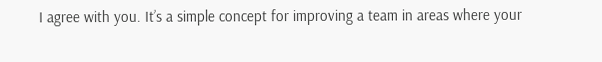I agree with you. It’s a simple concept for improving a team in areas where your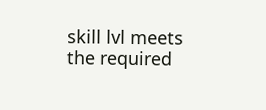skill lvl meets the required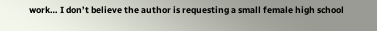work… I don’t believe the author is requesting a small female high school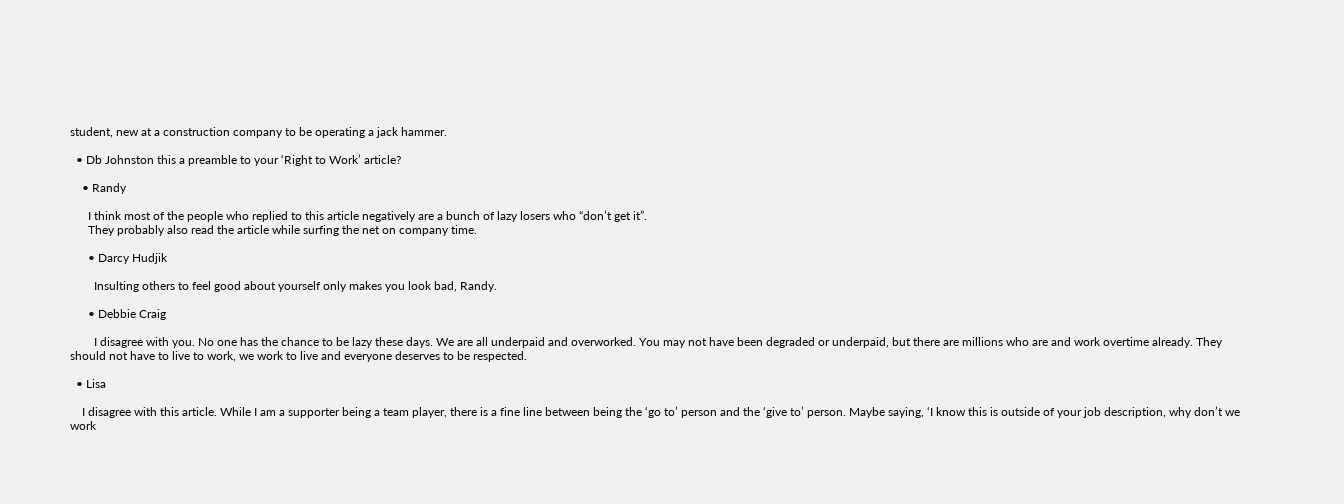student, new at a construction company to be operating a jack hammer.

  • Db Johnston this a preamble to your ‘Right to Work’ article?

    • Randy

      I think most of the people who replied to this article negatively are a bunch of lazy losers who “don’t get it”.
      They probably also read the article while surfing the net on company time.

      • Darcy Hudjik

        Insulting others to feel good about yourself only makes you look bad, Randy.

      • Debbie Craig

        I disagree with you. No one has the chance to be lazy these days. We are all underpaid and overworked. You may not have been degraded or underpaid, but there are millions who are and work overtime already. They should not have to live to work, we work to live and everyone deserves to be respected.

  • Lisa

    I disagree with this article. While I am a supporter being a team player, there is a fine line between being the ‘go to’ person and the ‘give to’ person. Maybe saying, ‘I know this is outside of your job description, why don’t we work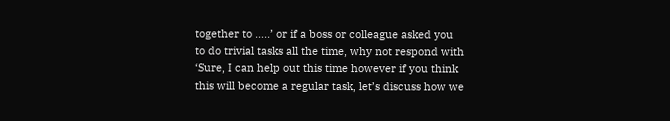together to …..’ or if a boss or colleague asked you to do trivial tasks all the time, why not respond with ‘Sure, I can help out this time however if you think this will become a regular task, let’s discuss how we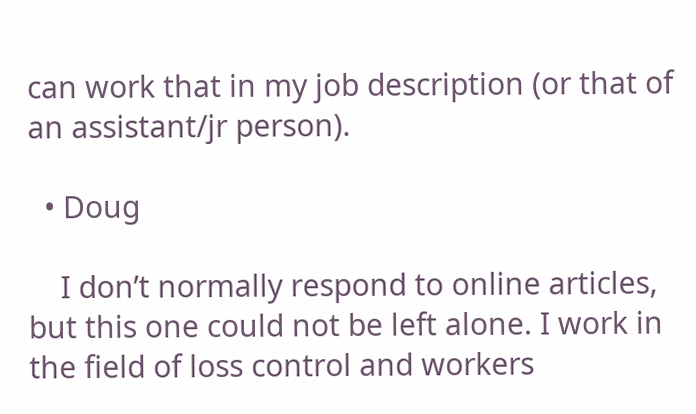can work that in my job description (or that of an assistant/jr person).

  • Doug

    I don’t normally respond to online articles, but this one could not be left alone. I work in the field of loss control and workers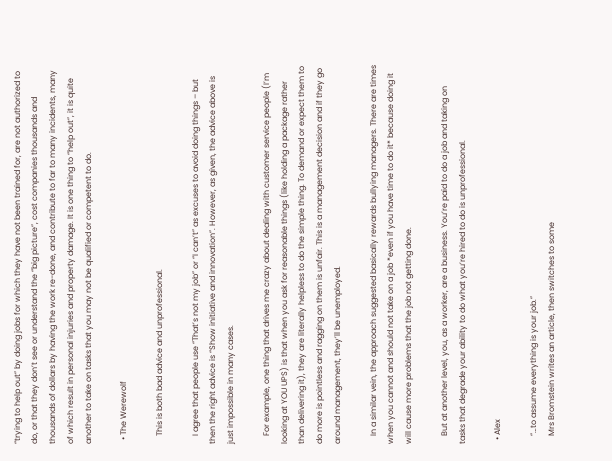“trying to help out” by doing jobs for which they have not been trained for, are not authorized to do, or that they don’t see or understand the “big picture”, cost companies thousands and thousands of dollars by having the work re-done, and contribute to far to many incidents, many of which result in personal injuries and property damage. It is one thing to “help out”, it is quite another to take on tasks that you may not be qualified or competent to do.

  • The Werewolf

    This is both bad advice and unprofessional.

    I agree that people use “That’s not my job” or “I can’t” as excuses to avoid doing things – but then the right advice is “Show initiative and innovation”. However, as given, the advice above is just impossible in many cases.

    For example, one thing that drives me crazy about dealing with customer service people (I’m looking at YOU UPS) is that when you ask for reasonable things (like holding a package rather than delivering it), they are literally helpless to do the simple thing. To demand or expect them to do more is pointless and ragging on them is unfair. This is a management decision and if they go around management, they’ll be unemployed.

    In a similar vein, the approach suggested basically rewards bullying managers. There are times when you cannot and should not take on a job *even if you have time to do it* because doing it will cause more problems that the job not getting done.

    But at another level, you, as a worker, are a business. You’re paid to do a job and taking on tasks that degrade your ability to do what you’re hired to do is unprofessional.

  • Alex

    “…to assume everything is your job.”
    Mrs Bromstein writes an article, then switches to some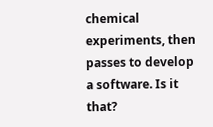chemical experiments, then passes to develop a software. Is it that?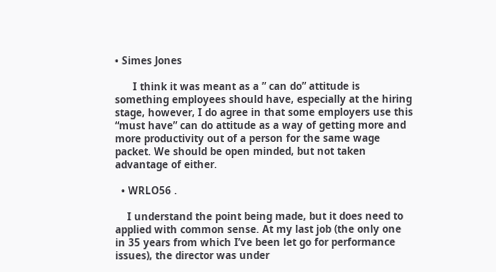• Simes Jones

      I think it was meant as a ” can do” attitude is something employees should have, especially at the hiring stage, however, I do agree in that some employers use this “must have” can do attitude as a way of getting more and more productivity out of a person for the same wage packet. We should be open minded, but not taken advantage of either.

  • WRLO56 .

    I understand the point being made, but it does need to applied with common sense. At my last job (the only one in 35 years from which I’ve been let go for performance issues), the director was under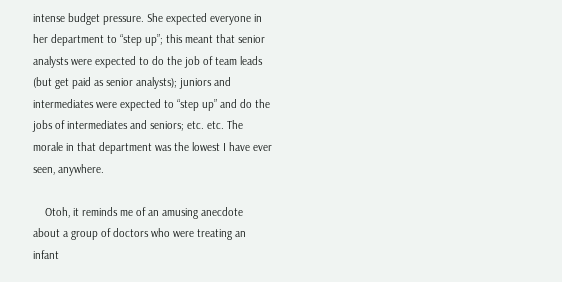intense budget pressure. She expected everyone in her department to “step up”; this meant that senior analysts were expected to do the job of team leads (but get paid as senior analysts); juniors and intermediates were expected to “step up” and do the jobs of intermediates and seniors; etc. etc. The morale in that department was the lowest I have ever seen, anywhere.

    Otoh, it reminds me of an amusing anecdote about a group of doctors who were treating an infant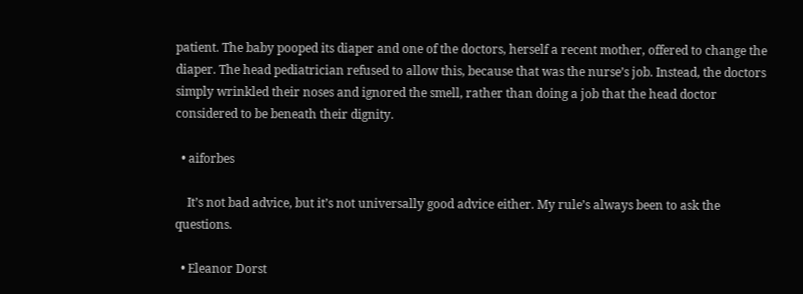patient. The baby pooped its diaper and one of the doctors, herself a recent mother, offered to change the diaper. The head pediatrician refused to allow this, because that was the nurse’s job. Instead, the doctors simply wrinkled their noses and ignored the smell, rather than doing a job that the head doctor considered to be beneath their dignity.

  • aiforbes

    It’s not bad advice, but it’s not universally good advice either. My rule’s always been to ask the questions.

  • Eleanor Dorst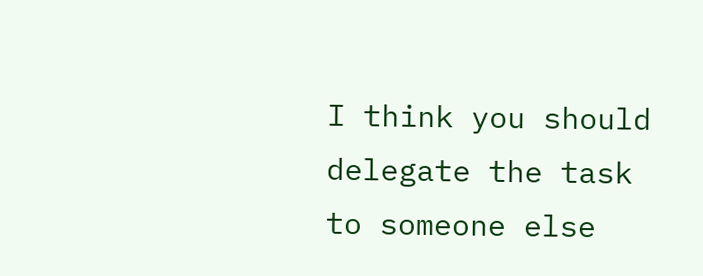I think you should delegate the task to someone else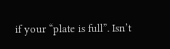if your “plate is full”. Isn’t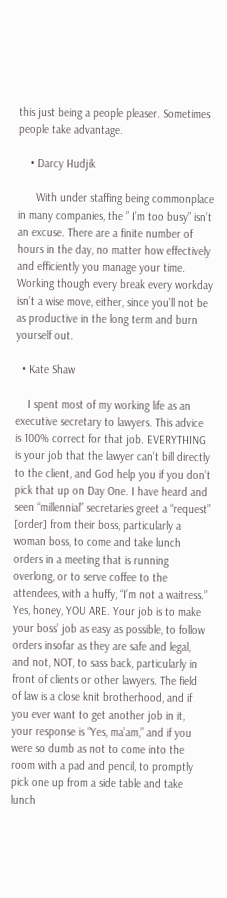this just being a people pleaser. Sometimes people take advantage.

    • Darcy Hudjik

      With under staffing being commonplace in many companies, the ” I’m too busy” isn’t an excuse. There are a finite number of hours in the day, no matter how effectively and efficiently you manage your time. Working though every break every workday isn’t a wise move, either, since you’ll not be as productive in the long term and burn yourself out.

  • Kate Shaw

    I spent most of my working life as an executive secretary to lawyers. This advice is 100% correct for that job. EVERYTHING is your job that the lawyer can’t bill directly to the client, and God help you if you don’t pick that up on Day One. I have heard and seen “millennial” secretaries greet a “request” [order] from their boss, particularly a woman boss, to come and take lunch orders in a meeting that is running overlong, or to serve coffee to the attendees, with a huffy, “I’m not a waitress.” Yes, honey, YOU ARE. Your job is to make your boss’ job as easy as possible, to follow orders insofar as they are safe and legal, and not, NOT, to sass back, particularly in front of clients or other lawyers. The field of law is a close knit brotherhood, and if you ever want to get another job in it, your response is “Yes, ma’am,” and if you were so dumb as not to come into the room with a pad and pencil, to promptly pick one up from a side table and take lunch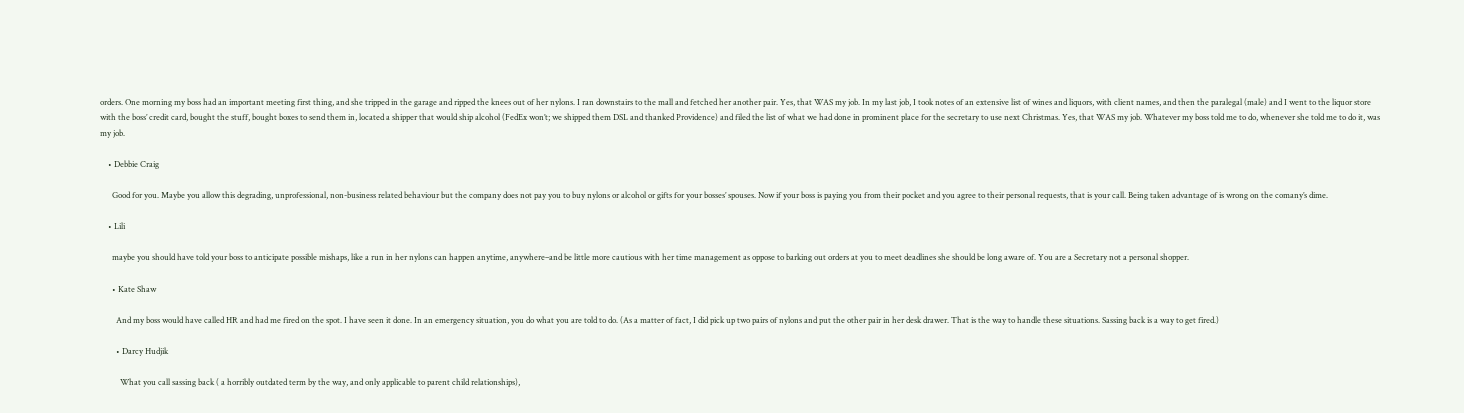orders. One morning my boss had an important meeting first thing, and she tripped in the garage and ripped the knees out of her nylons. I ran downstairs to the mall and fetched her another pair. Yes, that WAS my job. In my last job, I took notes of an extensive list of wines and liquors, with client names, and then the paralegal (male) and I went to the liquor store with the boss’ credit card, bought the stuff, bought boxes to send them in, located a shipper that would ship alcohol (FedEx won’t; we shipped them DSL and thanked Providence) and filed the list of what we had done in prominent place for the secretary to use next Christmas. Yes, that WAS my job. Whatever my boss told me to do, whenever she told me to do it, was my job.

    • Debbie Craig

      Good for you. Maybe you allow this degrading, unprofessional, non-business related behaviour but the company does not pay you to buy nylons or alcohol or gifts for your bosses’ spouses. Now if your boss is paying you from their pocket and you agree to their personal requests, that is your call. Being taken advantage of is wrong on the comany’s dime.

    • Lili

      maybe you should have told your boss to anticipate possible mishaps, like a run in her nylons can happen anytime, anywhere–and be little more cautious with her time management as oppose to barking out orders at you to meet deadlines she should be long aware of. You are a Secretary not a personal shopper.

      • Kate Shaw

        And my boss would have called HR and had me fired on the spot. I have seen it done. In an emergency situation, you do what you are told to do. (As a matter of fact, I did pick up two pairs of nylons and put the other pair in her desk drawer. That is the way to handle these situations. Sassing back is a way to get fired.)

        • Darcy Hudjik

          What you call sassing back ( a horribly outdated term by the way, and only applicable to parent child relationships),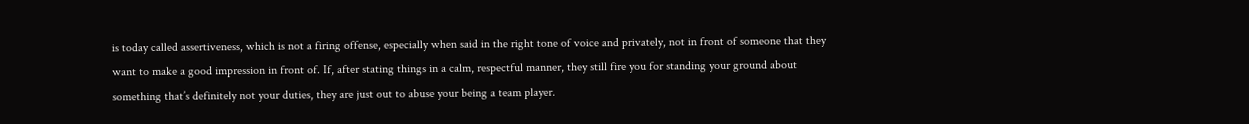is today called assertiveness, which is not a firing offense, especially when said in the right tone of voice and privately, not in front of someone that they want to make a good impression in front of. If, after stating things in a calm, respectful manner, they still fire you for standing your ground about something that’s definitely not your duties, they are just out to abuse your being a team player.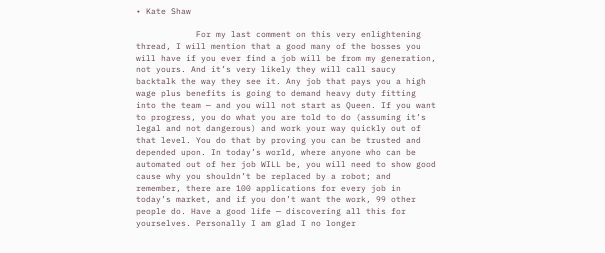• Kate Shaw

            For my last comment on this very enlightening thread, I will mention that a good many of the bosses you will have if you ever find a job will be from my generation, not yours. And it’s very likely they will call saucy backtalk the way they see it. Any job that pays you a high wage plus benefits is going to demand heavy duty fitting into the team — and you will not start as Queen. If you want to progress, you do what you are told to do (assuming it’s legal and not dangerous) and work your way quickly out of that level. You do that by proving you can be trusted and depended upon. In today’s world, where anyone who can be automated out of her job WILL be, you will need to show good cause why you shouldn’t be replaced by a robot; and remember, there are 100 applications for every job in today’s market, and if you don’t want the work, 99 other people do. Have a good life — discovering all this for yourselves. Personally I am glad I no longer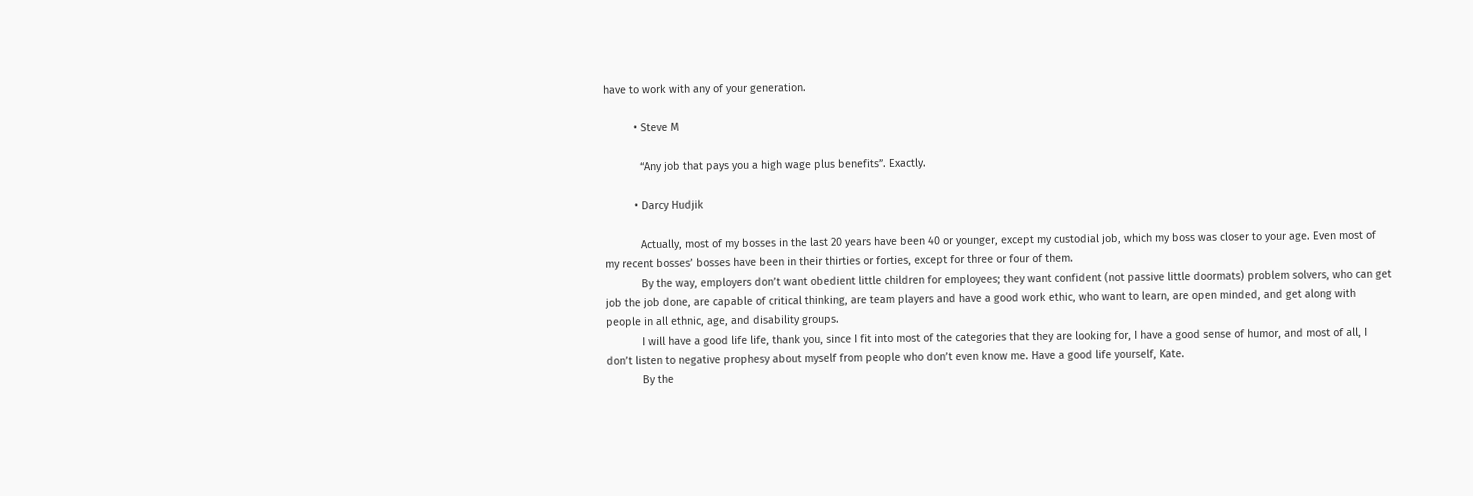have to work with any of your generation.

          • Steve M

            “Any job that pays you a high wage plus benefits”. Exactly.

          • Darcy Hudjik

            Actually, most of my bosses in the last 20 years have been 40 or younger, except my custodial job, which my boss was closer to your age. Even most of my recent bosses’ bosses have been in their thirties or forties, except for three or four of them.
            By the way, employers don’t want obedient little children for employees; they want confident (not passive little doormats) problem solvers, who can get job the job done, are capable of critical thinking, are team players and have a good work ethic, who want to learn, are open minded, and get along with people in all ethnic, age, and disability groups.
            I will have a good life life, thank you, since I fit into most of the categories that they are looking for, I have a good sense of humor, and most of all, I don’t listen to negative prophesy about myself from people who don’t even know me. Have a good life yourself, Kate.
            By the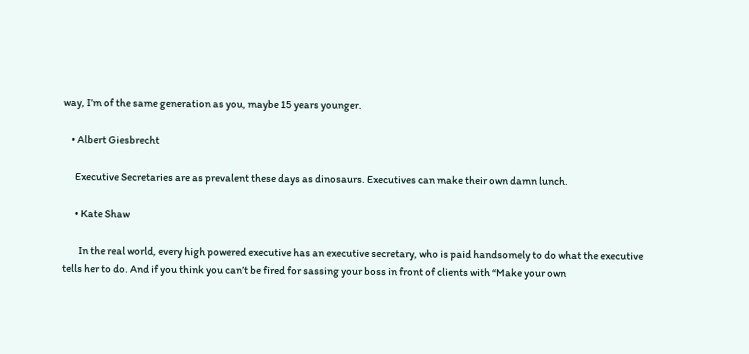way, I’m of the same generation as you, maybe 15 years younger.

    • Albert Giesbrecht

      Executive Secretaries are as prevalent these days as dinosaurs. Executives can make their own damn lunch.

      • Kate Shaw

        In the real world, every high powered executive has an executive secretary, who is paid handsomely to do what the executive tells her to do. And if you think you can’t be fired for sassing your boss in front of clients with “Make your own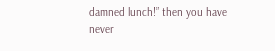damned lunch!” then you have never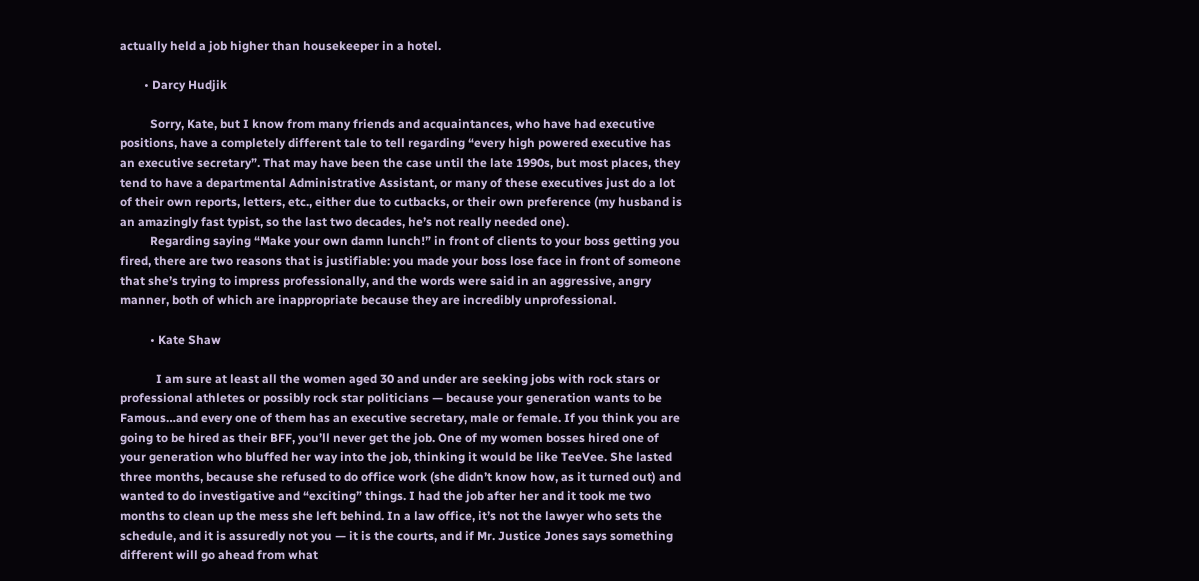actually held a job higher than housekeeper in a hotel.

        • Darcy Hudjik

          Sorry, Kate, but I know from many friends and acquaintances, who have had executive positions, have a completely different tale to tell regarding “every high powered executive has an executive secretary”. That may have been the case until the late 1990s, but most places, they tend to have a departmental Administrative Assistant, or many of these executives just do a lot of their own reports, letters, etc., either due to cutbacks, or their own preference (my husband is an amazingly fast typist, so the last two decades, he’s not really needed one).
          Regarding saying “Make your own damn lunch!” in front of clients to your boss getting you fired, there are two reasons that is justifiable: you made your boss lose face in front of someone that she’s trying to impress professionally, and the words were said in an aggressive, angry manner, both of which are inappropriate because they are incredibly unprofessional.

          • Kate Shaw

            I am sure at least all the women aged 30 and under are seeking jobs with rock stars or professional athletes or possibly rock star politicians — because your generation wants to be Famous…and every one of them has an executive secretary, male or female. If you think you are going to be hired as their BFF, you’ll never get the job. One of my women bosses hired one of your generation who bluffed her way into the job, thinking it would be like TeeVee. She lasted three months, because she refused to do office work (she didn’t know how, as it turned out) and wanted to do investigative and “exciting” things. I had the job after her and it took me two months to clean up the mess she left behind. In a law office, it’s not the lawyer who sets the schedule, and it is assuredly not you — it is the courts, and if Mr. Justice Jones says something different will go ahead from what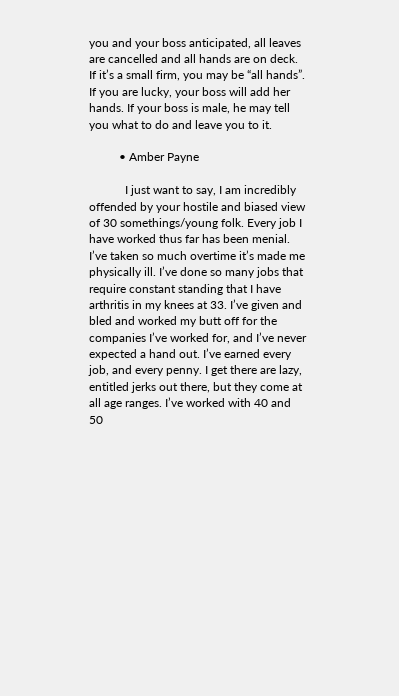you and your boss anticipated, all leaves are cancelled and all hands are on deck. If it’s a small firm, you may be “all hands”. If you are lucky, your boss will add her hands. If your boss is male, he may tell you what to do and leave you to it.

          • Amber Payne

            I just want to say, I am incredibly offended by your hostile and biased view of 30 somethings/young folk. Every job I have worked thus far has been menial. I’ve taken so much overtime it’s made me physically ill. I’ve done so many jobs that require constant standing that I have arthritis in my knees at 33. I’ve given and bled and worked my butt off for the companies I’ve worked for, and I’ve never expected a hand out. I’ve earned every job, and every penny. I get there are lazy, entitled jerks out there, but they come at all age ranges. I’ve worked with 40 and 50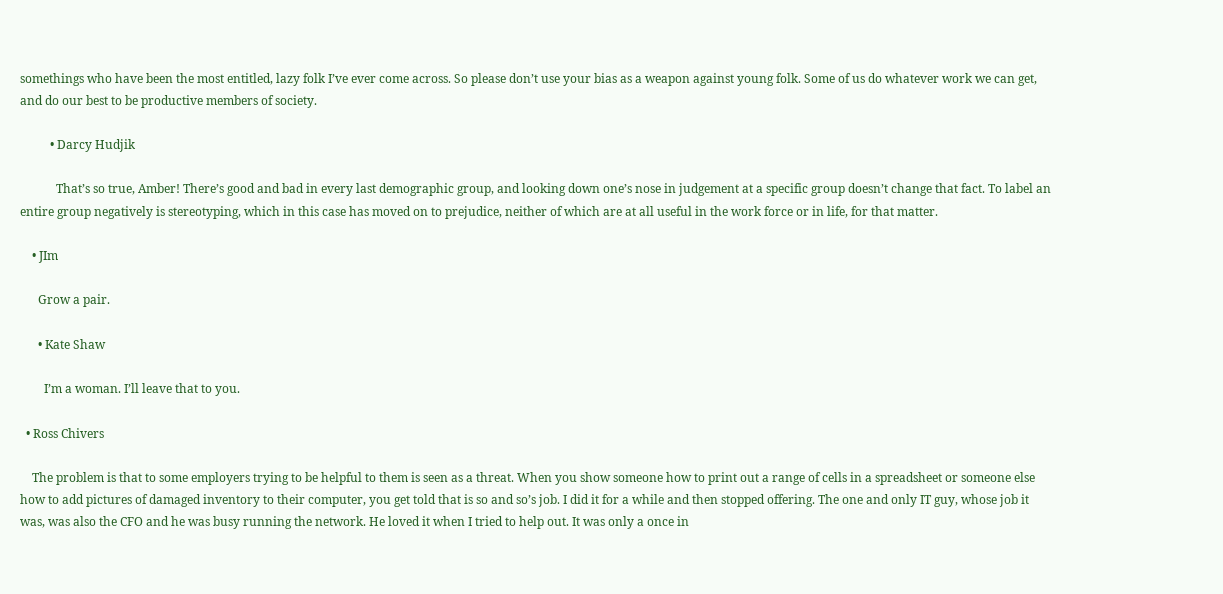somethings who have been the most entitled, lazy folk I’ve ever come across. So please don’t use your bias as a weapon against young folk. Some of us do whatever work we can get, and do our best to be productive members of society.

          • Darcy Hudjik

            That’s so true, Amber! There’s good and bad in every last demographic group, and looking down one’s nose in judgement at a specific group doesn’t change that fact. To label an entire group negatively is stereotyping, which in this case has moved on to prejudice, neither of which are at all useful in the work force or in life, for that matter.

    • JIm

      Grow a pair.

      • Kate Shaw

        I’m a woman. I’ll leave that to you.

  • Ross Chivers

    The problem is that to some employers trying to be helpful to them is seen as a threat. When you show someone how to print out a range of cells in a spreadsheet or someone else how to add pictures of damaged inventory to their computer, you get told that is so and so’s job. I did it for a while and then stopped offering. The one and only IT guy, whose job it was, was also the CFO and he was busy running the network. He loved it when I tried to help out. It was only a once in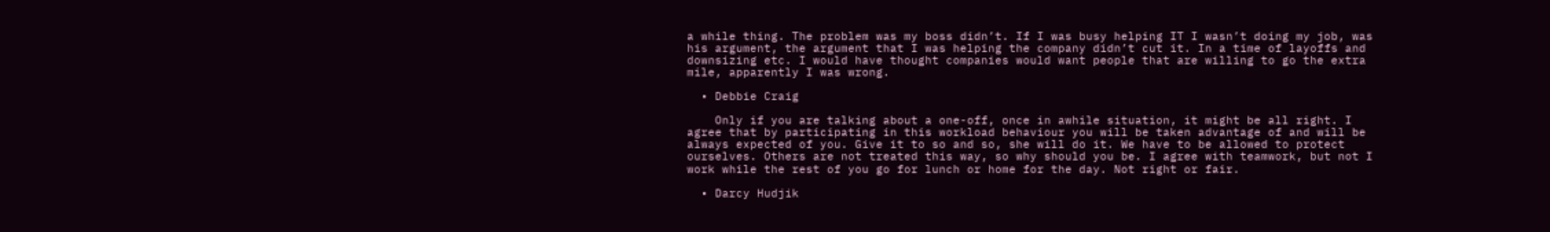a while thing. The problem was my boss didn’t. If I was busy helping IT I wasn’t doing my job, was his argument, the argument that I was helping the company didn’t cut it. In a time of layoffs and downsizing etc. I would have thought companies would want people that are willing to go the extra mile, apparently I was wrong.

  • Debbie Craig

    Only if you are talking about a one-off, once in awhile situation, it might be all right. I agree that by participating in this workload behaviour you will be taken advantage of and will be always expected of you. Give it to so and so, she will do it. We have to be allowed to protect ourselves. Others are not treated this way, so why should you be. I agree with teamwork, but not I work while the rest of you go for lunch or home for the day. Not right or fair.

  • Darcy Hudjik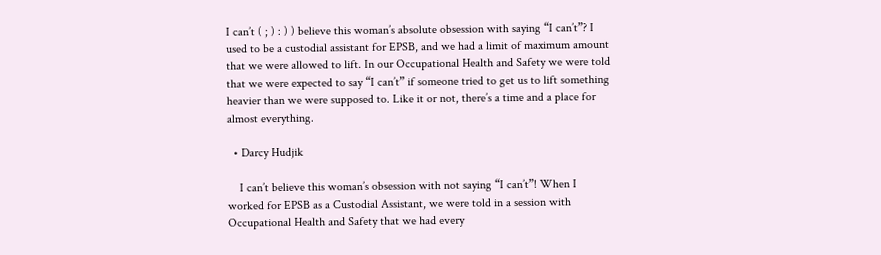I can’t ( ; ) : ) ) believe this woman’s absolute obsession with saying “I can’t”? I used to be a custodial assistant for EPSB, and we had a limit of maximum amount that we were allowed to lift. In our Occupational Health and Safety we were told that we were expected to say “I can’t” if someone tried to get us to lift something heavier than we were supposed to. Like it or not, there’s a time and a place for almost everything.

  • Darcy Hudjik

    I can’t believe this woman’s obsession with not saying “I can’t”! When I worked for EPSB as a Custodial Assistant, we were told in a session with Occupational Health and Safety that we had every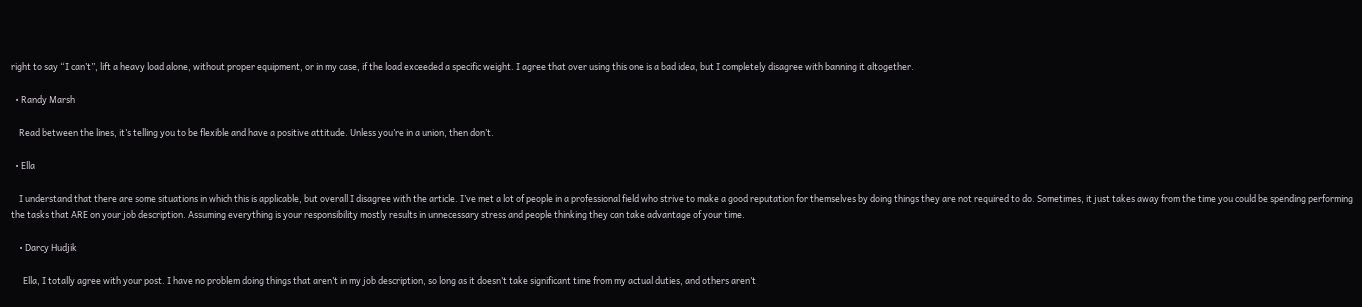right to say “I can’t”, lift a heavy load alone, without proper equipment, or in my case, if the load exceeded a specific weight. I agree that over using this one is a bad idea, but I completely disagree with banning it altogether.

  • Randy Marsh

    Read between the lines, it’s telling you to be flexible and have a positive attitude. Unless you’re in a union, then don’t.

  • Ella

    I understand that there are some situations in which this is applicable, but overall I disagree with the article. I’ve met a lot of people in a professional field who strive to make a good reputation for themselves by doing things they are not required to do. Sometimes, it just takes away from the time you could be spending performing the tasks that ARE on your job description. Assuming everything is your responsibility mostly results in unnecessary stress and people thinking they can take advantage of your time.

    • Darcy Hudjik

      Ella, I totally agree with your post. I have no problem doing things that aren’t in my job description, so long as it doesn’t take significant time from my actual duties, and others aren’t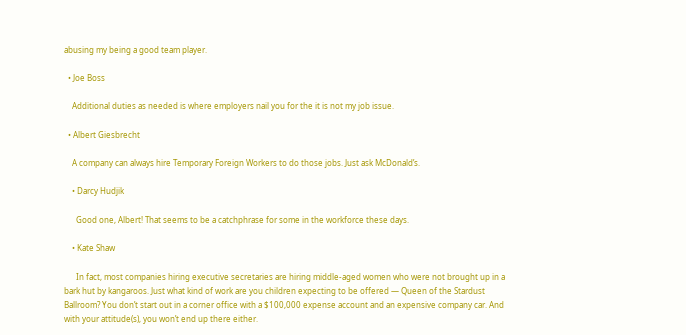abusing my being a good team player.

  • Joe Boss

    Additional duties as needed is where employers nail you for the it is not my job issue.

  • Albert Giesbrecht

    A company can always hire Temporary Foreign Workers to do those jobs. Just ask McDonald’s.

    • Darcy Hudjik

      Good one, Albert! That seems to be a catchphrase for some in the workforce these days.

    • Kate Shaw

      In fact, most companies hiring executive secretaries are hiring middle-aged women who were not brought up in a bark hut by kangaroos. Just what kind of work are you children expecting to be offered — Queen of the Stardust Ballroom? You don’t start out in a corner office with a $100,000 expense account and an expensive company car. And with your attitude(s), you won’t end up there either.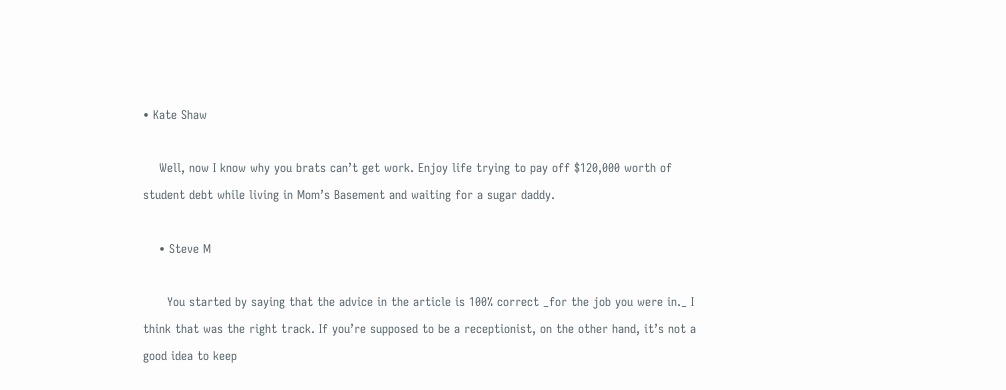• Kate Shaw

    Well, now I know why you brats can’t get work. Enjoy life trying to pay off $120,000 worth of student debt while living in Mom’s Basement and waiting for a sugar daddy.

    • Steve M

      You started by saying that the advice in the article is 100% correct _for the job you were in._ I think that was the right track. If you’re supposed to be a receptionist, on the other hand, it’s not a good idea to keep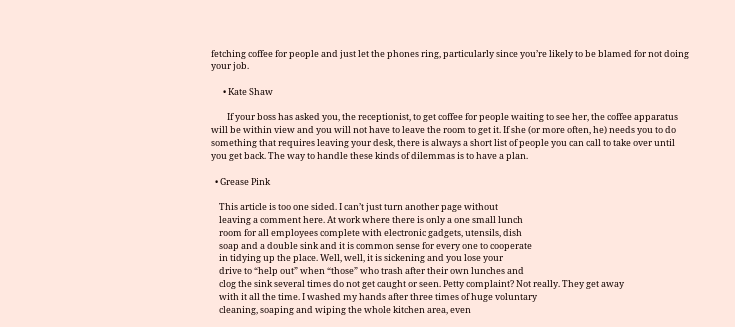fetching coffee for people and just let the phones ring, particularly since you’re likely to be blamed for not doing your job.

      • Kate Shaw

        If your boss has asked you, the receptionist, to get coffee for people waiting to see her, the coffee apparatus will be within view and you will not have to leave the room to get it. If she (or more often, he) needs you to do something that requires leaving your desk, there is always a short list of people you can call to take over until you get back. The way to handle these kinds of dilemmas is to have a plan.

  • Grease Pink

    This article is too one sided. I can’t just turn another page without
    leaving a comment here. At work where there is only a one small lunch
    room for all employees complete with electronic gadgets, utensils, dish
    soap and a double sink and it is common sense for every one to cooperate
    in tidying up the place. Well, well, it is sickening and you lose your
    drive to “help out” when “those” who trash after their own lunches and
    clog the sink several times do not get caught or seen. Petty complaint? Not really. They get away
    with it all the time. I washed my hands after three times of huge voluntary
    cleaning, soaping and wiping the whole kitchen area, even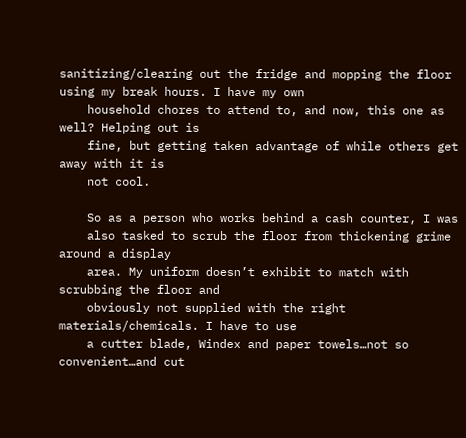sanitizing/clearing out the fridge and mopping the floor using my break hours. I have my own
    household chores to attend to, and now, this one as well? Helping out is
    fine, but getting taken advantage of while others get away with it is
    not cool.

    So as a person who works behind a cash counter, I was
    also tasked to scrub the floor from thickening grime around a display
    area. My uniform doesn’t exhibit to match with scrubbing the floor and
    obviously not supplied with the right materials/chemicals. I have to use
    a cutter blade, Windex and paper towels…not so convenient…and cut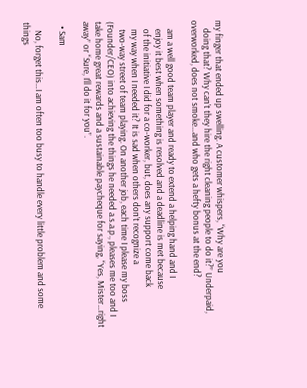my finger that ended up swelling. A customer whispers, “Why are you
    doing that? Why can’t they hire the right cleaning people to do it?” Underpaid, overworked, does not smoke…and who gets a hefty bonus at the end?

    am a well good team player and ready to extend a helping hand and I
    enjoy it best when something is resolved and a deadline is met because
    of the initiative I did for a co-worker, but, does any support come back
    my way when I needed it? It is sad when others don’t recognize a
    two-way street of team playing. On another job, each time I please my boss (Founder/CEO) into achieving the things he needed a.s.a.p., pleases me too and I take home great rewards and a sustainable paycheque for saying, “Yes, Mister…right away” or “Sure, I’ll do it for you”.

  • Sam

    No, forget this…I am often too busy to handle every little problem and some things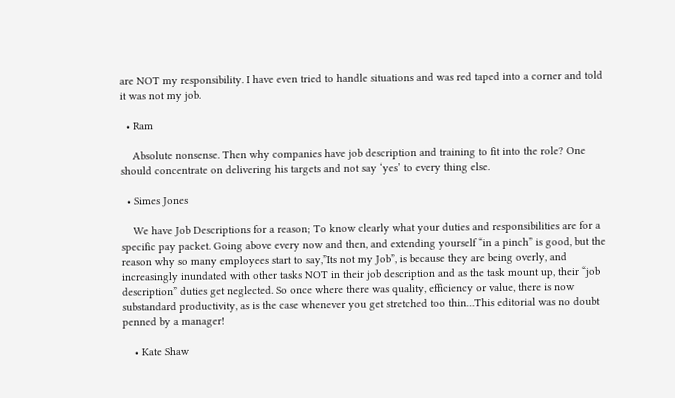are NOT my responsibility. I have even tried to handle situations and was red taped into a corner and told it was not my job.

  • Ram

    Absolute nonsense. Then why companies have job description and training to fit into the role? One should concentrate on delivering his targets and not say ‘yes’ to every thing else.

  • Simes Jones

    We have Job Descriptions for a reason; To know clearly what your duties and responsibilities are for a specific pay packet. Going above every now and then, and extending yourself “in a pinch” is good, but the reason why so many employees start to say,”Its not my Job”, is because they are being overly, and increasingly inundated with other tasks NOT in their job description and as the task mount up, their “job description” duties get neglected. So once where there was quality, efficiency or value, there is now substandard productivity, as is the case whenever you get stretched too thin…This editorial was no doubt penned by a manager!

    • Kate Shaw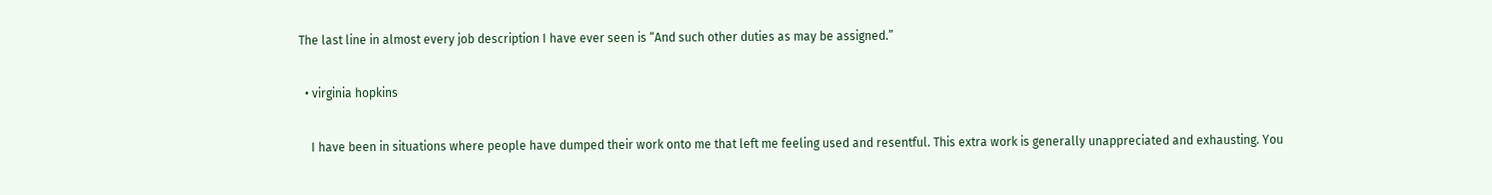The last line in almost every job description I have ever seen is “And such other duties as may be assigned.”

  • virginia hopkins

    I have been in situations where people have dumped their work onto me that left me feeling used and resentful. This extra work is generally unappreciated and exhausting. You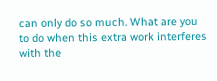can only do so much. What are you to do when this extra work interferes with the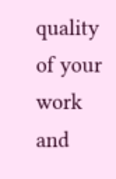quality of your work and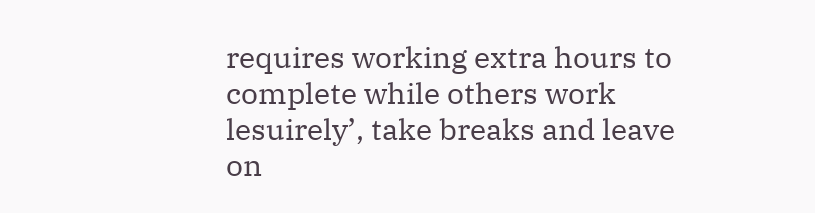requires working extra hours to complete while others work lesuirely’, take breaks and leave on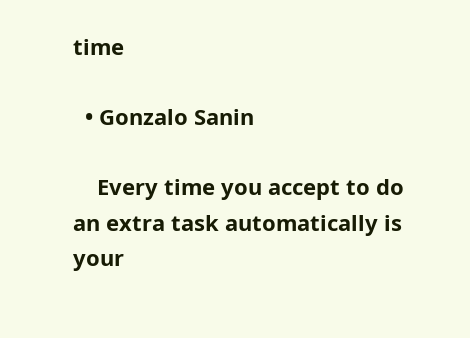time

  • Gonzalo Sanin

    Every time you accept to do an extra task automatically is your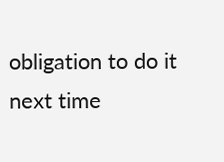obligation to do it next time